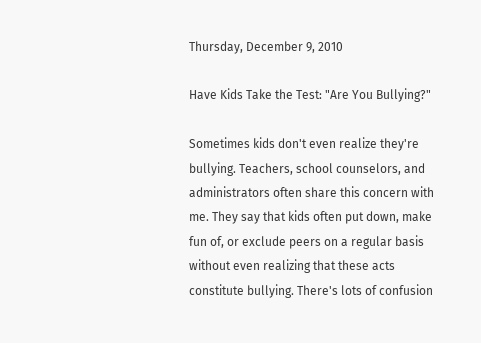Thursday, December 9, 2010

Have Kids Take the Test: "Are You Bullying?"

Sometimes kids don't even realize they're bullying. Teachers, school counselors, and administrators often share this concern with me. They say that kids often put down, make fun of, or exclude peers on a regular basis without even realizing that these acts constitute bullying. There's lots of confusion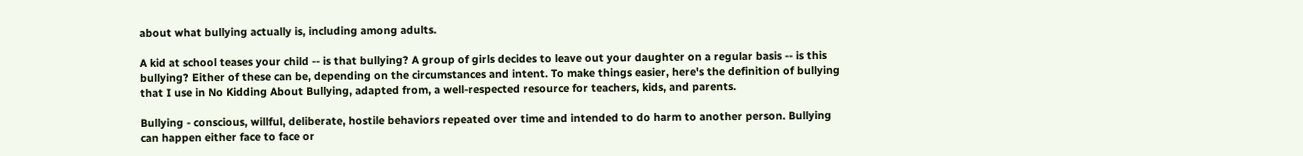about what bullying actually is, including among adults.

A kid at school teases your child -- is that bullying? A group of girls decides to leave out your daughter on a regular basis -- is this bullying? Either of these can be, depending on the circumstances and intent. To make things easier, here's the definition of bullying that I use in No Kidding About Bullying, adapted from, a well-respected resource for teachers, kids, and parents.

Bullying - conscious, willful, deliberate, hostile behaviors repeated over time and intended to do harm to another person. Bullying can happen either face to face or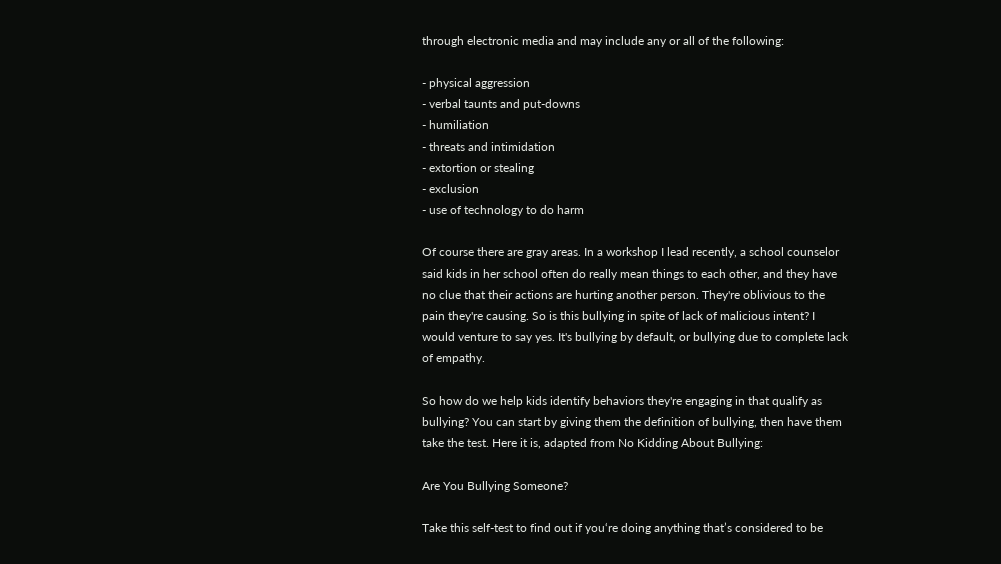through electronic media and may include any or all of the following:

- physical aggression
- verbal taunts and put-downs
- humiliation
- threats and intimidation
- extortion or stealing
- exclusion
- use of technology to do harm

Of course there are gray areas. In a workshop I lead recently, a school counselor said kids in her school often do really mean things to each other, and they have no clue that their actions are hurting another person. They're oblivious to the pain they're causing. So is this bullying in spite of lack of malicious intent? I would venture to say yes. It's bullying by default, or bullying due to complete lack of empathy.

So how do we help kids identify behaviors they're engaging in that qualify as bullying? You can start by giving them the definition of bullying, then have them take the test. Here it is, adapted from No Kidding About Bullying:

Are You Bullying Someone?

Take this self-test to find out if you‘re doing anything that’s considered to be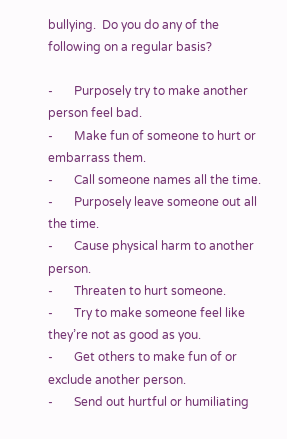bullying.  Do you do any of the following on a regular basis?

-       Purposely try to make another person feel bad.
-       Make fun of someone to hurt or embarrass them.
-       Call someone names all the time.
-       Purposely leave someone out all the time.
-       Cause physical harm to another person.
-       Threaten to hurt someone.
-       Try to make someone feel like they’re not as good as you.
-       Get others to make fun of or exclude another person.
-       Send out hurtful or humiliating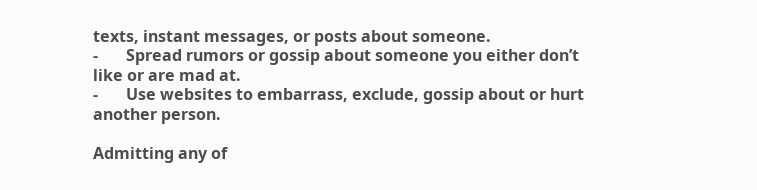texts, instant messages, or posts about someone.
-       Spread rumors or gossip about someone you either don’t like or are mad at.
-       Use websites to embarrass, exclude, gossip about or hurt another person.

Admitting any of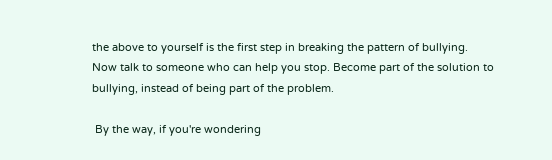the above to yourself is the first step in breaking the pattern of bullying.  Now talk to someone who can help you stop. Become part of the solution to bullying, instead of being part of the problem.

 By the way, if you're wondering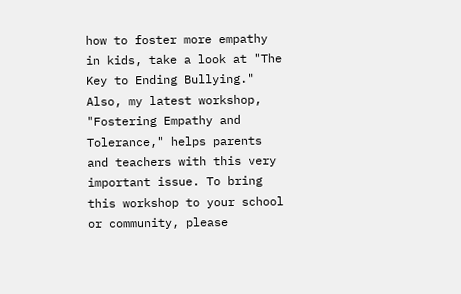how to foster more empathy in kids, take a look at "The Key to Ending Bullying."  Also, my latest workshop, "Fostering Empathy and Tolerance," helps parents and teachers with this very important issue. To bring this workshop to your school or community, please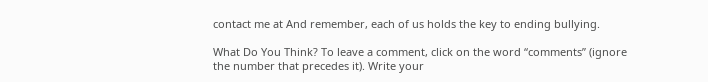contact me at And remember, each of us holds the key to ending bullying.

What Do You Think? To leave a comment, click on the word “comments” (ignore the number that precedes it). Write your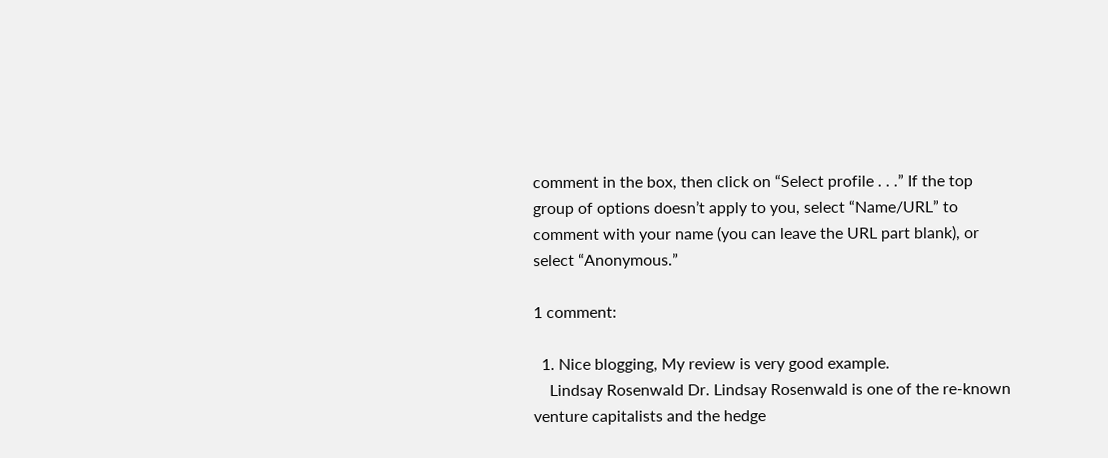comment in the box, then click on “Select profile . . .” If the top group of options doesn’t apply to you, select “Name/URL” to comment with your name (you can leave the URL part blank), or select “Anonymous.”

1 comment:

  1. Nice blogging, My review is very good example.
    Lindsay Rosenwald Dr. Lindsay Rosenwald is one of the re-known venture capitalists and the hedge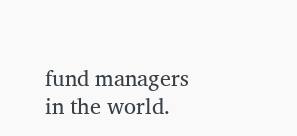fund managers in the world.